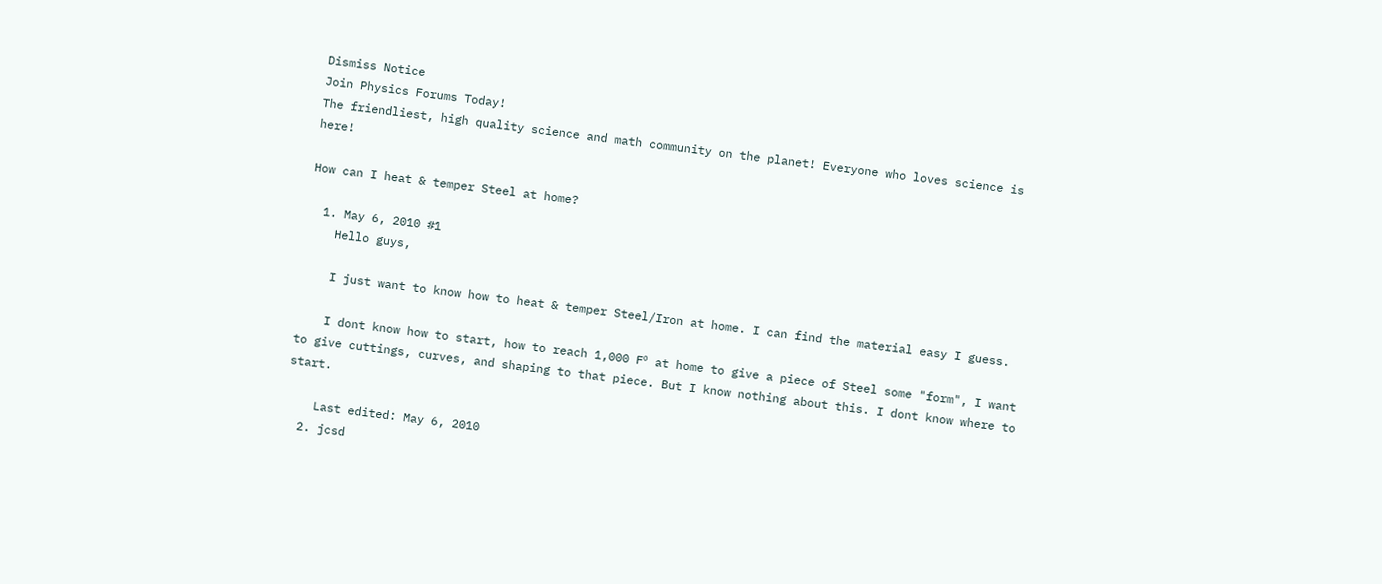Dismiss Notice
Join Physics Forums Today!
The friendliest, high quality science and math community on the planet! Everyone who loves science is here!

How can I heat & temper Steel at home?

  1. May 6, 2010 #1
    Hello guys,

    I just want to know how to heat & temper Steel/Iron at home. I can find the material easy I guess.

    I dont know how to start, how to reach 1,000 Fº at home to give a piece of Steel some "form", I want to give cuttings, curves, and shaping to that piece. But I know nothing about this. I dont know where to start.

    Last edited: May 6, 2010
  2. jcsd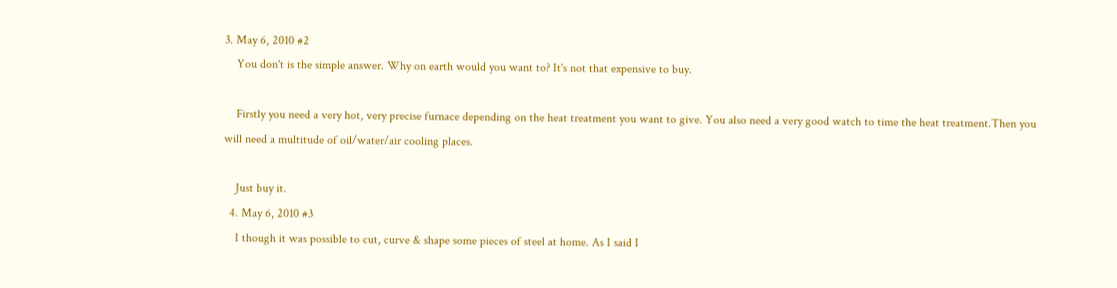3. May 6, 2010 #2
    You don't is the simple answer. Why on earth would you want to? It's not that expensive to buy.

    Firstly you need a very hot, very precise furnace depending on the heat treatment you want to give. You also need a very good watch to time the heat treatment.Then you will need a multitude of oil/water/air cooling places.

    Just buy it.
  4. May 6, 2010 #3
    I though it was possible to cut, curve & shape some pieces of steel at home. As I said I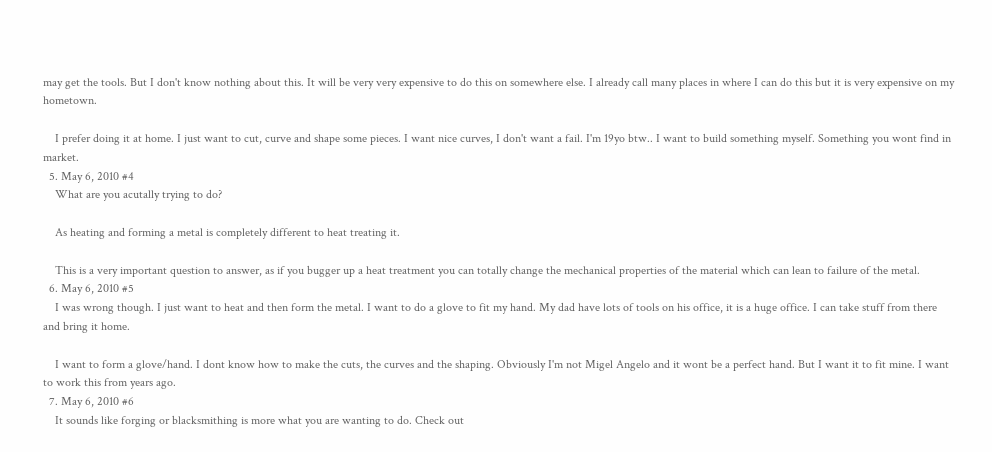may get the tools. But I don't know nothing about this. It will be very very expensive to do this on somewhere else. I already call many places in where I can do this but it is very expensive on my hometown.

    I prefer doing it at home. I just want to cut, curve and shape some pieces. I want nice curves, I don't want a fail. I'm 19yo btw.. I want to build something myself. Something you wont find in market.
  5. May 6, 2010 #4
    What are you acutally trying to do?

    As heating and forming a metal is completely different to heat treating it.

    This is a very important question to answer, as if you bugger up a heat treatment you can totally change the mechanical properties of the material which can lean to failure of the metal.
  6. May 6, 2010 #5
    I was wrong though. I just want to heat and then form the metal. I want to do a glove to fit my hand. My dad have lots of tools on his office, it is a huge office. I can take stuff from there and bring it home.

    I want to form a glove/hand. I dont know how to make the cuts, the curves and the shaping. Obviously I'm not Migel Angelo and it wont be a perfect hand. But I want it to fit mine. I want to work this from years ago.
  7. May 6, 2010 #6
    It sounds like forging or blacksmithing is more what you are wanting to do. Check out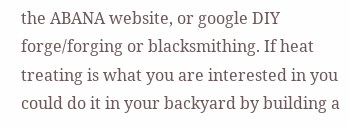the ABANA website, or google DIY forge/forging or blacksmithing. If heat treating is what you are interested in you could do it in your backyard by building a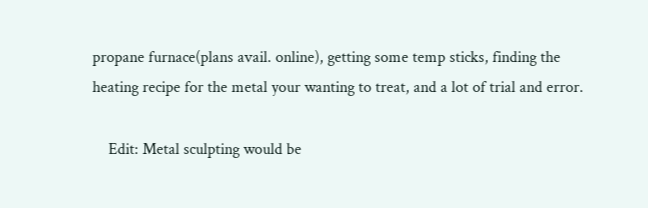propane furnace(plans avail. online), getting some temp sticks, finding the heating recipe for the metal your wanting to treat, and a lot of trial and error.

    Edit: Metal sculpting would be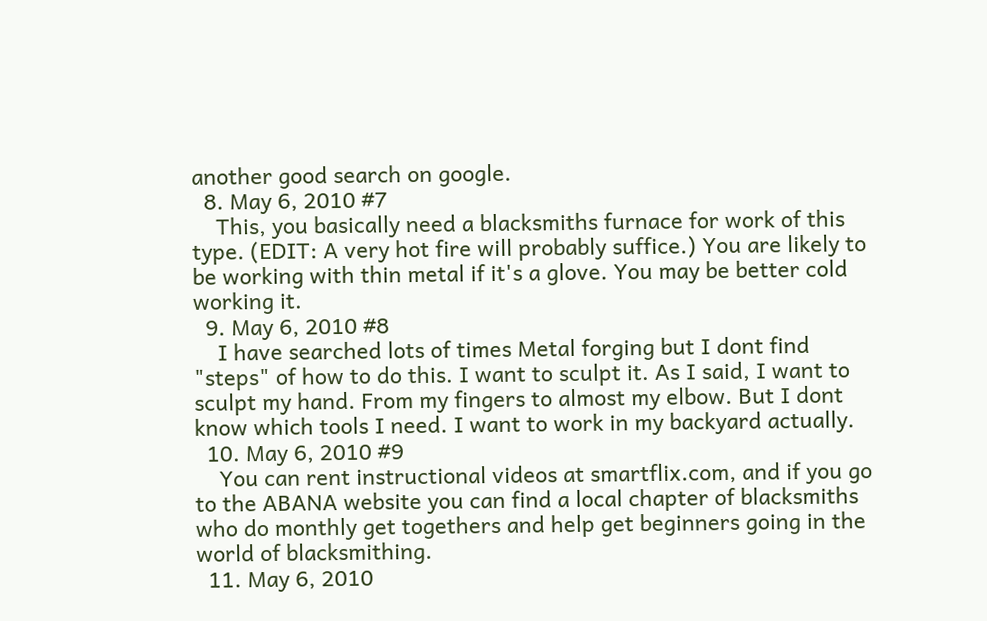another good search on google.
  8. May 6, 2010 #7
    This, you basically need a blacksmiths furnace for work of this type. (EDIT: A very hot fire will probably suffice.) You are likely to be working with thin metal if it's a glove. You may be better cold working it.
  9. May 6, 2010 #8
    I have searched lots of times Metal forging but I dont find "steps" of how to do this. I want to sculpt it. As I said, I want to sculpt my hand. From my fingers to almost my elbow. But I dont know which tools I need. I want to work in my backyard actually.
  10. May 6, 2010 #9
    You can rent instructional videos at smartflix.com, and if you go to the ABANA website you can find a local chapter of blacksmiths who do monthly get togethers and help get beginners going in the world of blacksmithing.
  11. May 6, 2010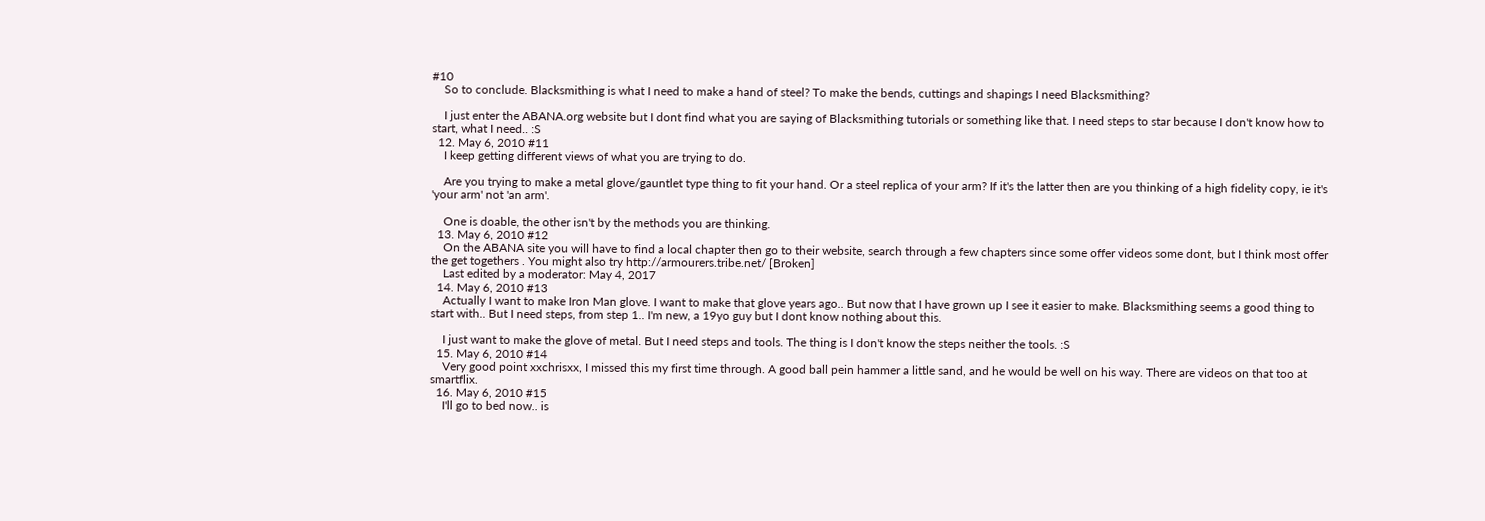#10
    So to conclude. Blacksmithing is what I need to make a hand of steel? To make the bends, cuttings and shapings I need Blacksmithing?

    I just enter the ABANA.org website but I dont find what you are saying of Blacksmithing tutorials or something like that. I need steps to star because I don't know how to start, what I need.. :S
  12. May 6, 2010 #11
    I keep getting different views of what you are trying to do.

    Are you trying to make a metal glove/gauntlet type thing to fit your hand. Or a steel replica of your arm? If it's the latter then are you thinking of a high fidelity copy, ie it's 'your arm' not 'an arm'.

    One is doable, the other isn't by the methods you are thinking.
  13. May 6, 2010 #12
    On the ABANA site you will have to find a local chapter then go to their website, search through a few chapters since some offer videos some dont, but I think most offer the get togethers . You might also try http://armourers.tribe.net/ [Broken]
    Last edited by a moderator: May 4, 2017
  14. May 6, 2010 #13
    Actually I want to make Iron Man glove. I want to make that glove years ago.. But now that I have grown up I see it easier to make. Blacksmithing seems a good thing to start with.. But I need steps, from step 1.. I'm new, a 19yo guy but I dont know nothing about this.

    I just want to make the glove of metal. But I need steps and tools. The thing is I don't know the steps neither the tools. :S
  15. May 6, 2010 #14
    Very good point xxchrisxx, I missed this my first time through. A good ball pein hammer a little sand, and he would be well on his way. There are videos on that too at smartflix.
  16. May 6, 2010 #15
    I'll go to bed now.. is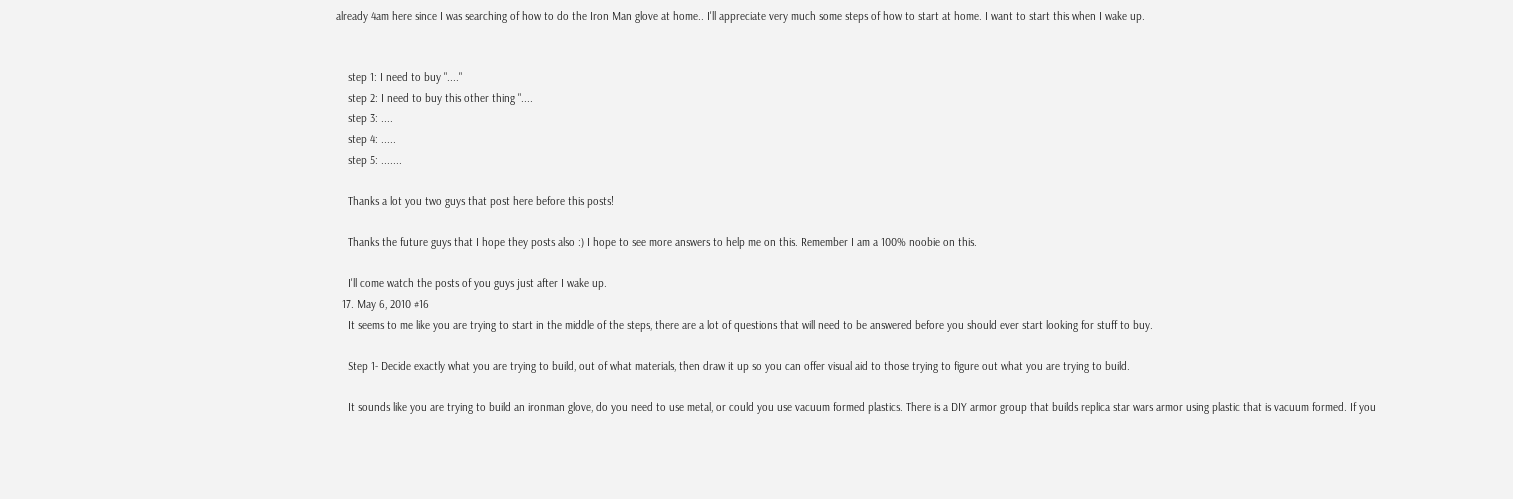already 4am here since I was searching of how to do the Iron Man glove at home.. I'll appreciate very much some steps of how to start at home. I want to start this when I wake up.


    step 1: I need to buy "...."
    step 2: I need to buy this other thing "....
    step 3: ....
    step 4: .....
    step 5: .......

    Thanks a lot you two guys that post here before this posts!

    Thanks the future guys that I hope they posts also :) I hope to see more answers to help me on this. Remember I am a 100% noobie on this.

    I'll come watch the posts of you guys just after I wake up.
  17. May 6, 2010 #16
    It seems to me like you are trying to start in the middle of the steps, there are a lot of questions that will need to be answered before you should ever start looking for stuff to buy.

    Step 1- Decide exactly what you are trying to build, out of what materials, then draw it up so you can offer visual aid to those trying to figure out what you are trying to build.

    It sounds like you are trying to build an ironman glove, do you need to use metal, or could you use vacuum formed plastics. There is a DIY armor group that builds replica star wars armor using plastic that is vacuum formed. If you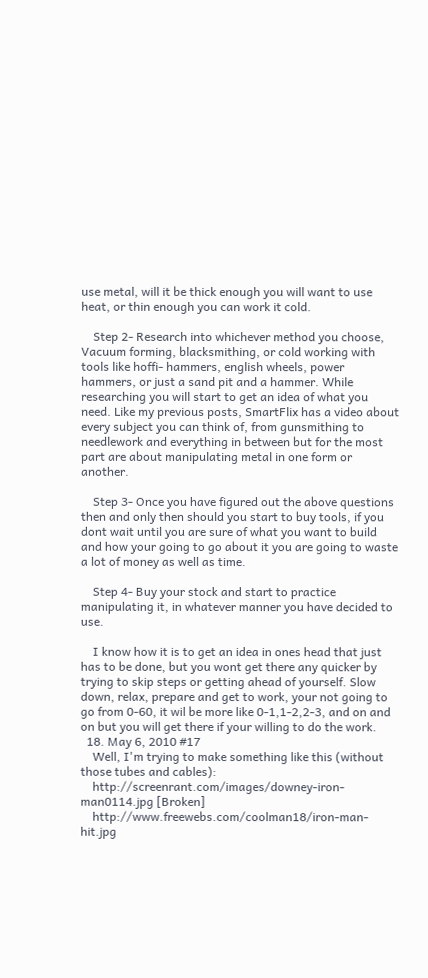use metal, will it be thick enough you will want to use heat, or thin enough you can work it cold.

    Step 2- Research into whichever method you choose, Vacuum forming, blacksmithing, or cold working with tools like hoffi- hammers, english wheels, power hammers, or just a sand pit and a hammer. While researching you will start to get an idea of what you need. Like my previous posts, SmartFlix has a video about every subject you can think of, from gunsmithing to needlework and everything in between but for the most part are about manipulating metal in one form or another.

    Step 3- Once you have figured out the above questions then and only then should you start to buy tools, if you dont wait until you are sure of what you want to build and how your going to go about it you are going to waste a lot of money as well as time.

    Step 4- Buy your stock and start to practice manipulating it, in whatever manner you have decided to use.

    I know how it is to get an idea in ones head that just has to be done, but you wont get there any quicker by trying to skip steps or getting ahead of yourself. Slow down, relax, prepare and get to work, your not going to go from 0-60, it wil be more like 0-1,1-2,2-3, and on and on but you will get there if your willing to do the work.
  18. May 6, 2010 #17
    Well, I'm trying to make something like this (without those tubes and cables):
    http://screenrant.com/images/downey-iron-man0114.jpg [Broken]
    http://www.freewebs.com/coolman18/iron-man-hit.jpg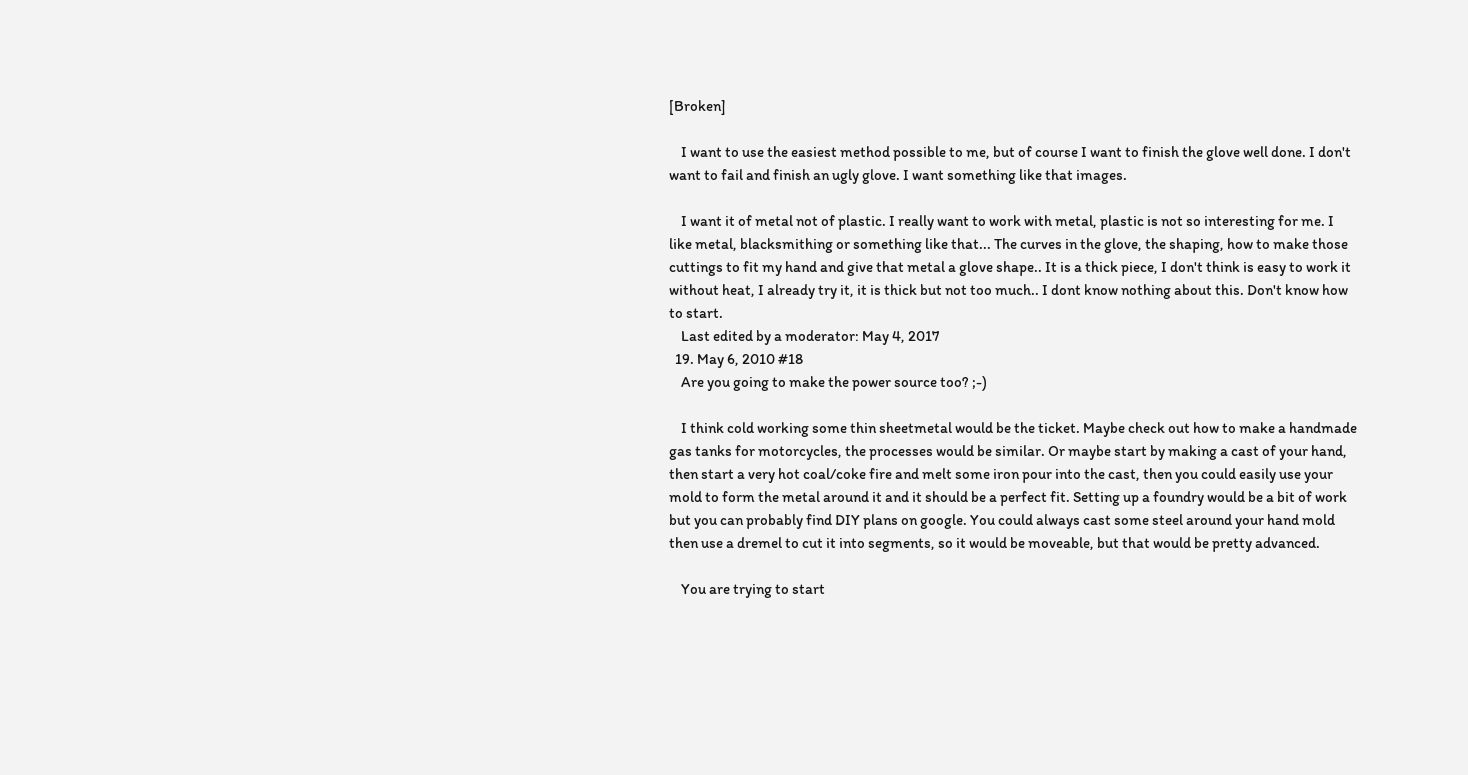[Broken]

    I want to use the easiest method possible to me, but of course I want to finish the glove well done. I don't want to fail and finish an ugly glove. I want something like that images.

    I want it of metal not of plastic. I really want to work with metal, plastic is not so interesting for me. I like metal, blacksmithing or something like that... The curves in the glove, the shaping, how to make those cuttings to fit my hand and give that metal a glove shape.. It is a thick piece, I don't think is easy to work it without heat, I already try it, it is thick but not too much.. I dont know nothing about this. Don't know how to start.
    Last edited by a moderator: May 4, 2017
  19. May 6, 2010 #18
    Are you going to make the power source too? ;-)

    I think cold working some thin sheetmetal would be the ticket. Maybe check out how to make a handmade gas tanks for motorcycles, the processes would be similar. Or maybe start by making a cast of your hand, then start a very hot coal/coke fire and melt some iron pour into the cast, then you could easily use your mold to form the metal around it and it should be a perfect fit. Setting up a foundry would be a bit of work but you can probably find DIY plans on google. You could always cast some steel around your hand mold then use a dremel to cut it into segments, so it would be moveable, but that would be pretty advanced.

    You are trying to start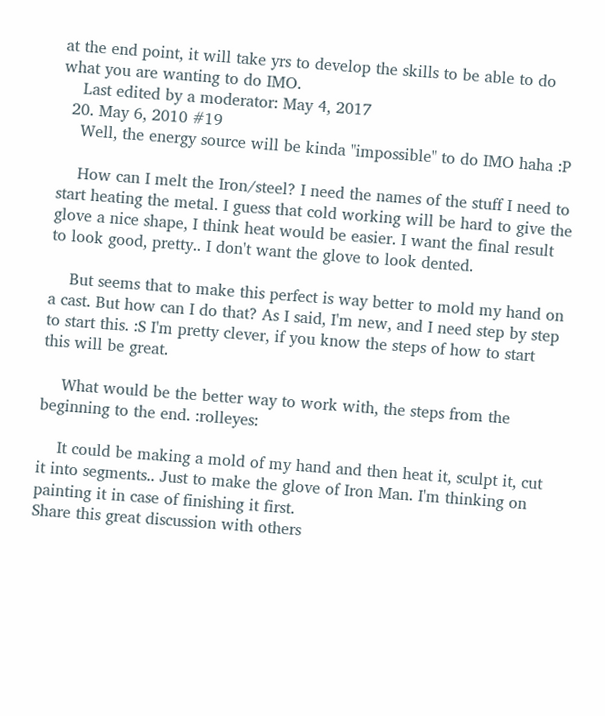at the end point, it will take yrs to develop the skills to be able to do what you are wanting to do IMO.
    Last edited by a moderator: May 4, 2017
  20. May 6, 2010 #19
    Well, the energy source will be kinda "impossible" to do IMO haha :P

    How can I melt the Iron/steel? I need the names of the stuff I need to start heating the metal. I guess that cold working will be hard to give the glove a nice shape, I think heat would be easier. I want the final result to look good, pretty.. I don't want the glove to look dented.

    But seems that to make this perfect is way better to mold my hand on a cast. But how can I do that? As I said, I'm new, and I need step by step to start this. :S I'm pretty clever, if you know the steps of how to start this will be great.

    What would be the better way to work with, the steps from the beginning to the end. :rolleyes:

    It could be making a mold of my hand and then heat it, sculpt it, cut it into segments.. Just to make the glove of Iron Man. I'm thinking on painting it in case of finishing it first.
Share this great discussion with others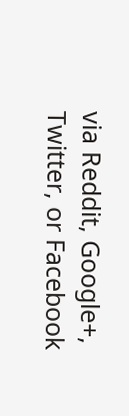via Reddit, Google+, Twitter, or Facebook